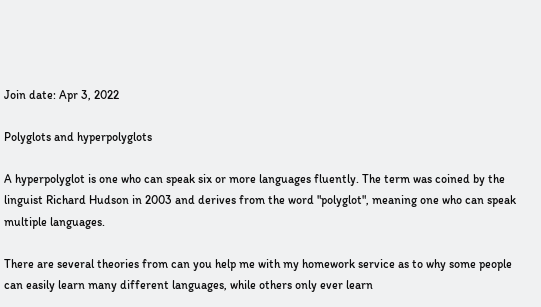Join date: Apr 3, 2022

Polyglots and hyperpolyglots

A hyperpolyglot is one who can speak six or more languages fluently. The term was coined by the linguist Richard Hudson in 2003 and derives from the word "polyglot", meaning one who can speak multiple languages.

There are several theories from can you help me with my homework service as to why some people can easily learn many different languages, while others only ever learn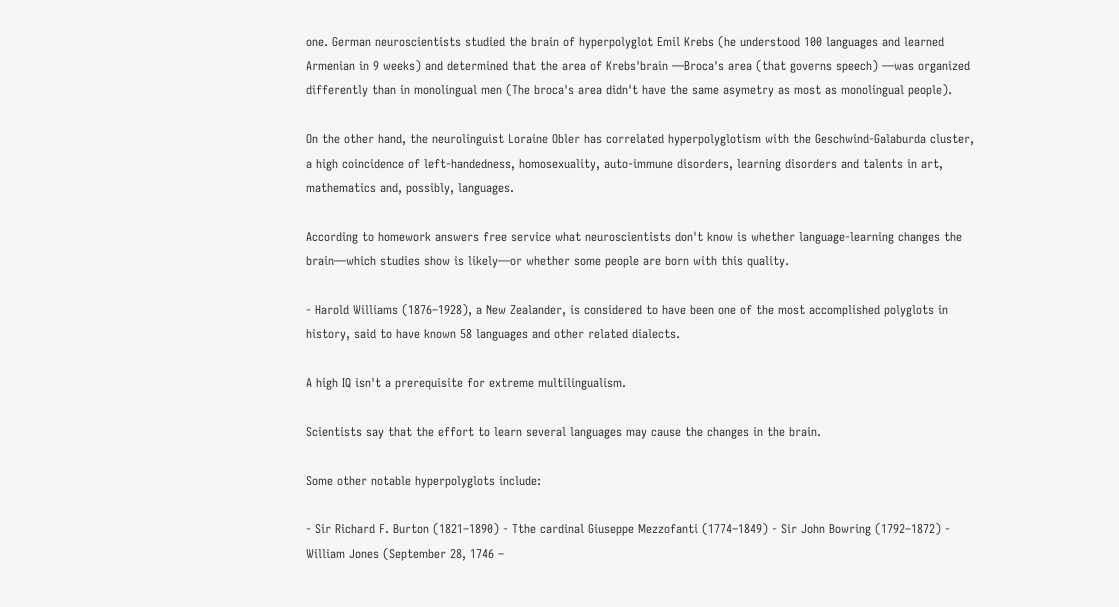one. German neuroscientists studied the brain of hyperpolyglot Emil Krebs (he understood 100 languages and learned Armenian in 9 weeks) and determined that the area of Krebs'brain —Broca's area (that governs speech) —was organized differently than in monolingual men (The broca's area didn't have the same asymetry as most as monolingual people).

On the other hand, the neurolinguist Loraine Obler has correlated hyperpolyglotism with the Geschwind-Galaburda cluster, a high coincidence of left-handedness, homosexuality, auto-immune disorders, learning disorders and talents in art, mathematics and, possibly, languages.

According to homework answers free service what neuroscientists don't know is whether language-learning changes the brain—which studies show is likely—or whether some people are born with this quality.

- Harold Williams (1876–1928), a New Zealander, is considered to have been one of the most accomplished polyglots in history, said to have known 58 languages and other related dialects.

A high IQ isn't a prerequisite for extreme multilingualism.

Scientists say that the effort to learn several languages may cause the changes in the brain.

Some other notable hyperpolyglots include:

- Sir Richard F. Burton (1821–1890) - Tthe cardinal Giuseppe Mezzofanti (1774–1849) - Sir John Bowring (1792–1872) - William Jones (September 28, 1746 –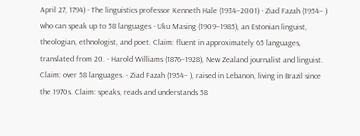April 27, 1794) - The linguistics professor Kenneth Hale (1934–2001) - Ziad Fazah (1954– ) who can speak up to 58 languages - Uku Masing (1909–1985), an Estonian linguist, theologian, ethnologist, and poet. Claim: fluent in approximately 65 languages, translated from 20. - Harold Williams (1876–1928), New Zealand journalist and linguist. Claim: over 58 languages. - Ziad Fazah (1954– ), raised in Lebanon, living in Brazil since the 1970s. Claim: speaks, reads and understands 58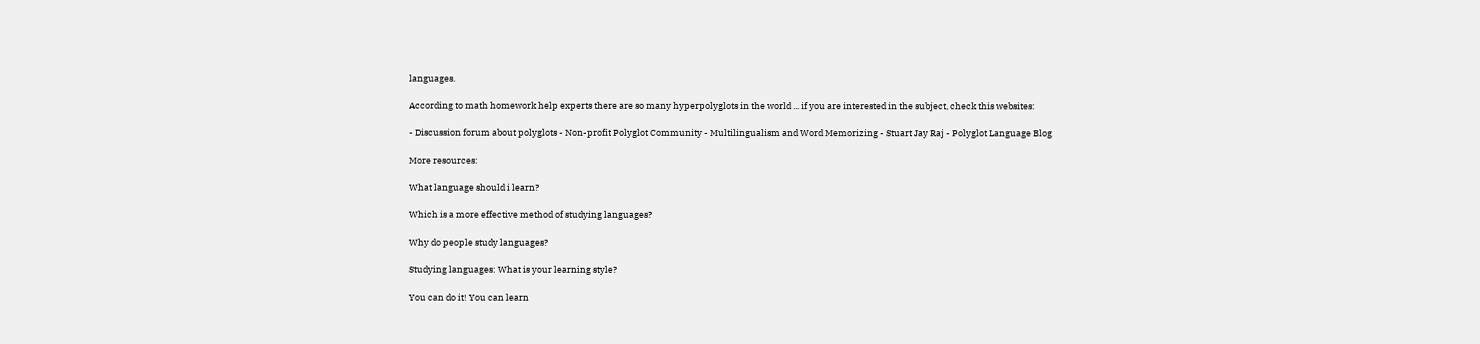languages.

According to math homework help experts there are so many hyperpolyglots in the world ... if you are interested in the subject, check this websites:

- Discussion forum about polyglots - Non-profit Polyglot Community - Multilingualism and Word Memorizing - Stuart Jay Raj - Polyglot Language Blog

More resources:

What language should i learn?

Which is a more effective method of studying languages?

Why do people study languages?

Studying languages: What is your learning style?

You can do it! You can learn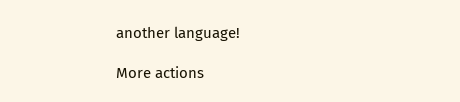another language!

More actions